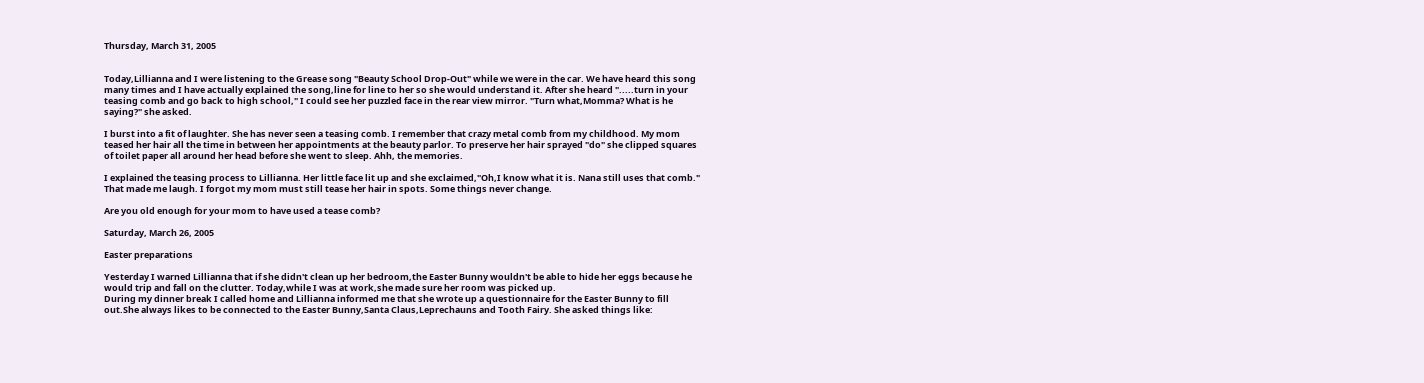Thursday, March 31, 2005


Today,Lillianna and I were listening to the Grease song "Beauty School Drop-Out" while we were in the car. We have heard this song many times and I have actually explained the song,line for line to her so she would understand it. After she heard ".....turn in your teasing comb and go back to high school," I could see her puzzled face in the rear view mirror. "Turn what,Momma? What is he saying?" she asked.

I burst into a fit of laughter. She has never seen a teasing comb. I remember that crazy metal comb from my childhood. My mom teased her hair all the time in between her appointments at the beauty parlor. To preserve her hair sprayed "do" she clipped squares of toilet paper all around her head before she went to sleep. Ahh, the memories.

I explained the teasing process to Lillianna. Her little face lit up and she exclaimed,"Oh,I know what it is. Nana still uses that comb." That made me laugh. I forgot my mom must still tease her hair in spots. Some things never change.

Are you old enough for your mom to have used a tease comb?

Saturday, March 26, 2005

Easter preparations

Yesterday I warned Lillianna that if she didn't clean up her bedroom,the Easter Bunny wouldn't be able to hide her eggs because he would trip and fall on the clutter. Today,while I was at work,she made sure her room was picked up.
During my dinner break I called home and Lillianna informed me that she wrote up a questionnaire for the Easter Bunny to fill out.She always likes to be connected to the Easter Bunny,Santa Claus,Leprechauns and Tooth Fairy. She asked things like: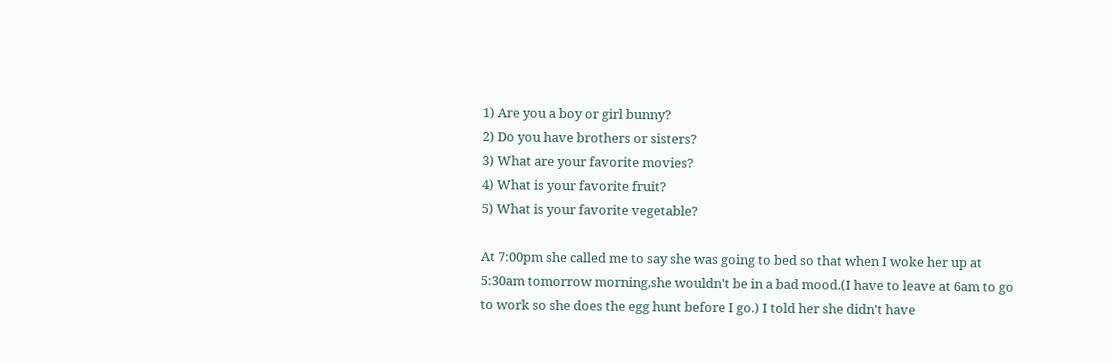1) Are you a boy or girl bunny?
2) Do you have brothers or sisters?
3) What are your favorite movies?
4) What is your favorite fruit?
5) What is your favorite vegetable?

At 7:00pm she called me to say she was going to bed so that when I woke her up at 5:30am tomorrow morning,she wouldn't be in a bad mood.(I have to leave at 6am to go to work so she does the egg hunt before I go.) I told her she didn't have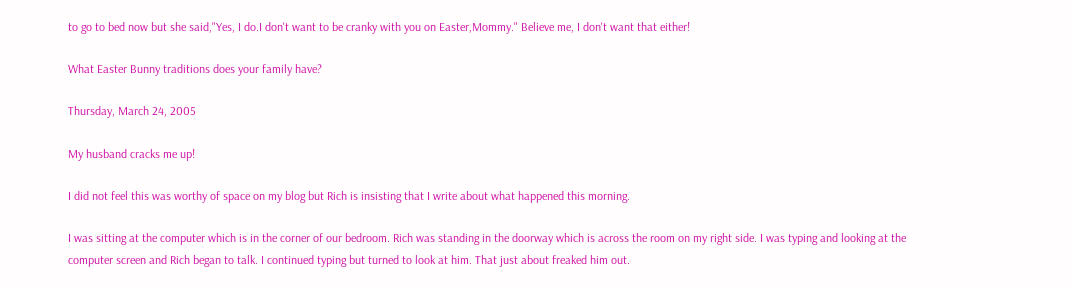to go to bed now but she said,"Yes, I do.I don't want to be cranky with you on Easter,Mommy." Believe me, I don't want that either!

What Easter Bunny traditions does your family have?

Thursday, March 24, 2005

My husband cracks me up!

I did not feel this was worthy of space on my blog but Rich is insisting that I write about what happened this morning.

I was sitting at the computer which is in the corner of our bedroom. Rich was standing in the doorway which is across the room on my right side. I was typing and looking at the computer screen and Rich began to talk. I continued typing but turned to look at him. That just about freaked him out.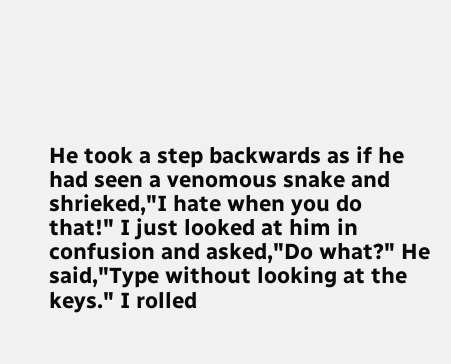He took a step backwards as if he had seen a venomous snake and shrieked,"I hate when you do that!" I just looked at him in confusion and asked,"Do what?" He said,"Type without looking at the keys." I rolled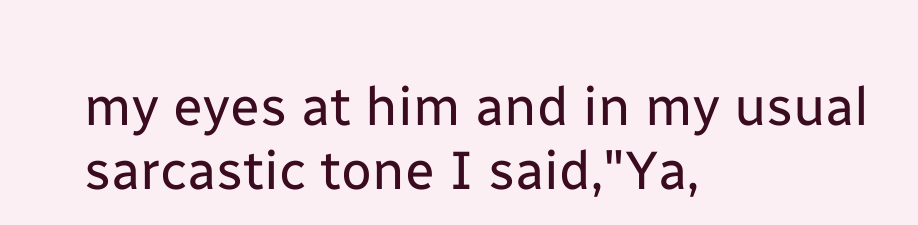my eyes at him and in my usual sarcastic tone I said,"Ya,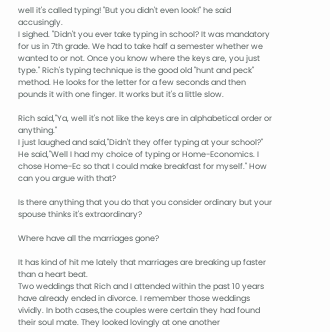well it's called typing! "But you didn't even look!" he said accusingly.
I sighed. "Didn't you ever take typing in school? It was mandatory for us in 7th grade. We had to take half a semester whether we wanted to or not. Once you know where the keys are, you just type." Rich's typing technique is the good old "hunt and peck" method. He looks for the letter for a few seconds and then pounds it with one finger. It works but it's a little slow.

Rich said,"Ya, well it's not like the keys are in alphabetical order or anything."
I just laughed and said,"Didn't they offer typing at your school?"
He said,"Well I had my choice of typing or Home-Economics. I chose Home-Ec so that I could make breakfast for myself." How can you argue with that?

Is there anything that you do that you consider ordinary but your spouse thinks it's extraordinary?

Where have all the marriages gone?

It has kind of hit me lately that marriages are breaking up faster than a heart beat.
Two weddings that Rich and I attended within the past 10 years have already ended in divorce. I remember those weddings vividly. In both cases,the couples were certain they had found their soul mate. They looked lovingly at one another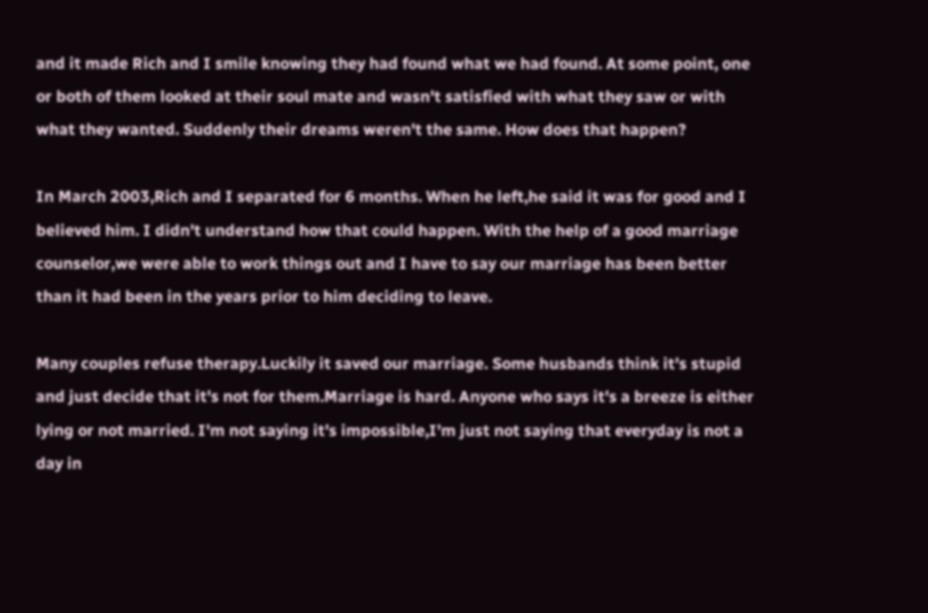and it made Rich and I smile knowing they had found what we had found. At some point, one or both of them looked at their soul mate and wasn't satisfied with what they saw or with what they wanted. Suddenly their dreams weren't the same. How does that happen?

In March 2003,Rich and I separated for 6 months. When he left,he said it was for good and I believed him. I didn't understand how that could happen. With the help of a good marriage counselor,we were able to work things out and I have to say our marriage has been better than it had been in the years prior to him deciding to leave.

Many couples refuse therapy.Luckily it saved our marriage. Some husbands think it's stupid and just decide that it's not for them.Marriage is hard. Anyone who says it's a breeze is either lying or not married. I'm not saying it's impossible,I'm just not saying that everyday is not a day in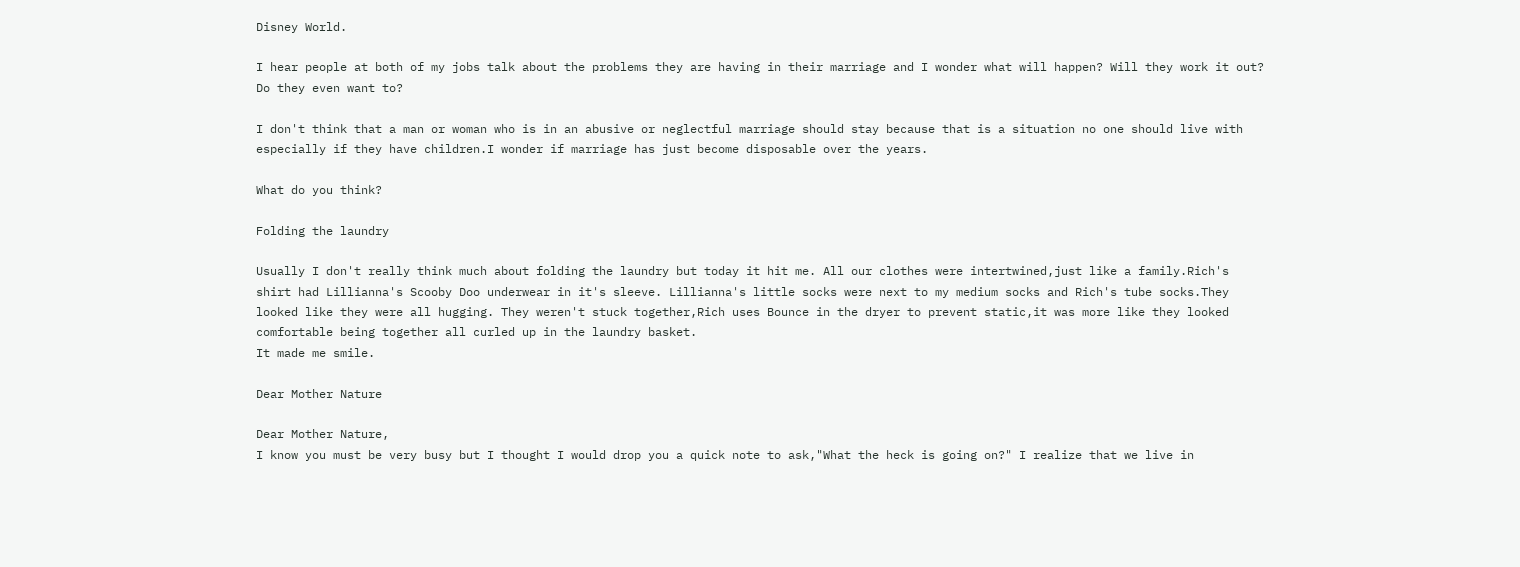Disney World.

I hear people at both of my jobs talk about the problems they are having in their marriage and I wonder what will happen? Will they work it out? Do they even want to?

I don't think that a man or woman who is in an abusive or neglectful marriage should stay because that is a situation no one should live with especially if they have children.I wonder if marriage has just become disposable over the years.

What do you think?

Folding the laundry

Usually I don't really think much about folding the laundry but today it hit me. All our clothes were intertwined,just like a family.Rich's shirt had Lillianna's Scooby Doo underwear in it's sleeve. Lillianna's little socks were next to my medium socks and Rich's tube socks.They looked like they were all hugging. They weren't stuck together,Rich uses Bounce in the dryer to prevent static,it was more like they looked comfortable being together all curled up in the laundry basket.
It made me smile.

Dear Mother Nature

Dear Mother Nature,
I know you must be very busy but I thought I would drop you a quick note to ask,"What the heck is going on?" I realize that we live in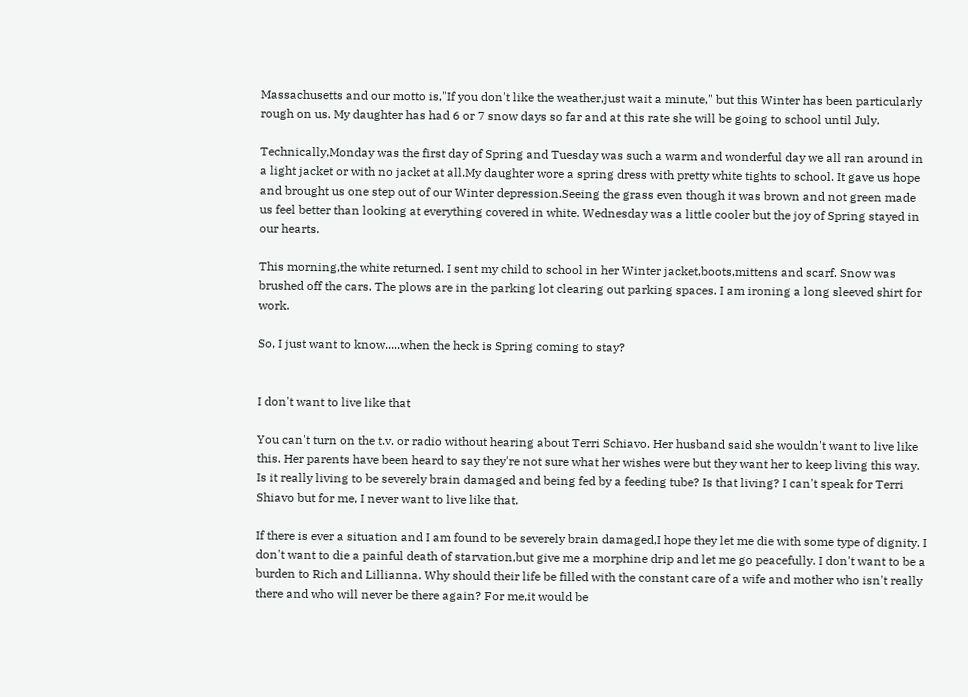Massachusetts and our motto is,"If you don't like the weather,just wait a minute," but this Winter has been particularly rough on us. My daughter has had 6 or 7 snow days so far and at this rate she will be going to school until July.

Technically,Monday was the first day of Spring and Tuesday was such a warm and wonderful day we all ran around in a light jacket or with no jacket at all.My daughter wore a spring dress with pretty white tights to school. It gave us hope and brought us one step out of our Winter depression.Seeing the grass even though it was brown and not green made us feel better than looking at everything covered in white. Wednesday was a little cooler but the joy of Spring stayed in our hearts.

This morning,the white returned. I sent my child to school in her Winter jacket,boots,mittens and scarf. Snow was brushed off the cars. The plows are in the parking lot clearing out parking spaces. I am ironing a long sleeved shirt for work.

So, I just want to know.....when the heck is Spring coming to stay?


I don't want to live like that

You can't turn on the t.v. or radio without hearing about Terri Schiavo. Her husband said she wouldn't want to live like this. Her parents have been heard to say they're not sure what her wishes were but they want her to keep living this way.
Is it really living to be severely brain damaged and being fed by a feeding tube? Is that living? I can't speak for Terri Shiavo but for me, I never want to live like that.

If there is ever a situation and I am found to be severely brain damaged,I hope they let me die with some type of dignity. I don't want to die a painful death of starvation,but give me a morphine drip and let me go peacefully. I don't want to be a burden to Rich and Lillianna. Why should their life be filled with the constant care of a wife and mother who isn't really there and who will never be there again? For me,it would be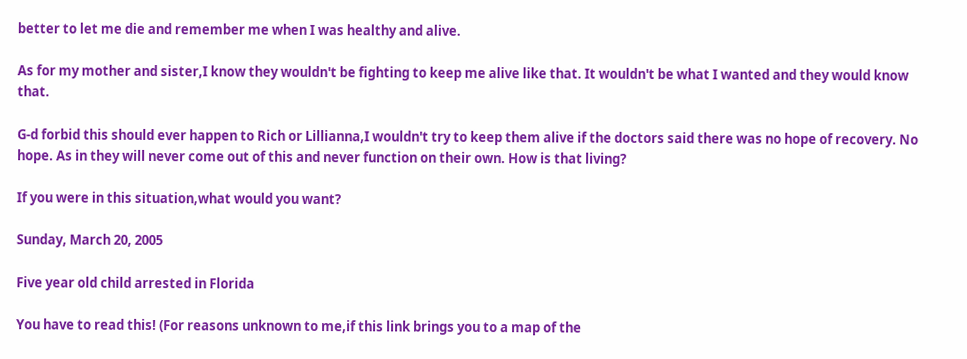better to let me die and remember me when I was healthy and alive.

As for my mother and sister,I know they wouldn't be fighting to keep me alive like that. It wouldn't be what I wanted and they would know that.

G-d forbid this should ever happen to Rich or Lillianna,I wouldn't try to keep them alive if the doctors said there was no hope of recovery. No hope. As in they will never come out of this and never function on their own. How is that living?

If you were in this situation,what would you want?

Sunday, March 20, 2005

Five year old child arrested in Florida

You have to read this! (For reasons unknown to me,if this link brings you to a map of the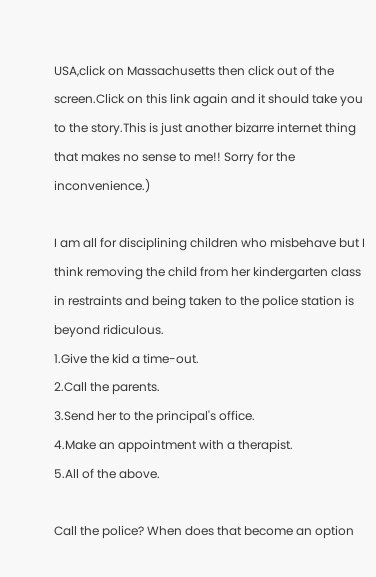USA,click on Massachusetts then click out of the screen.Click on this link again and it should take you to the story.This is just another bizarre internet thing that makes no sense to me!! Sorry for the inconvenience.)

I am all for disciplining children who misbehave but I think removing the child from her kindergarten class in restraints and being taken to the police station is beyond ridiculous.
1.Give the kid a time-out.
2.Call the parents.
3.Send her to the principal's office.
4.Make an appointment with a therapist.
5.All of the above.

Call the police? When does that become an option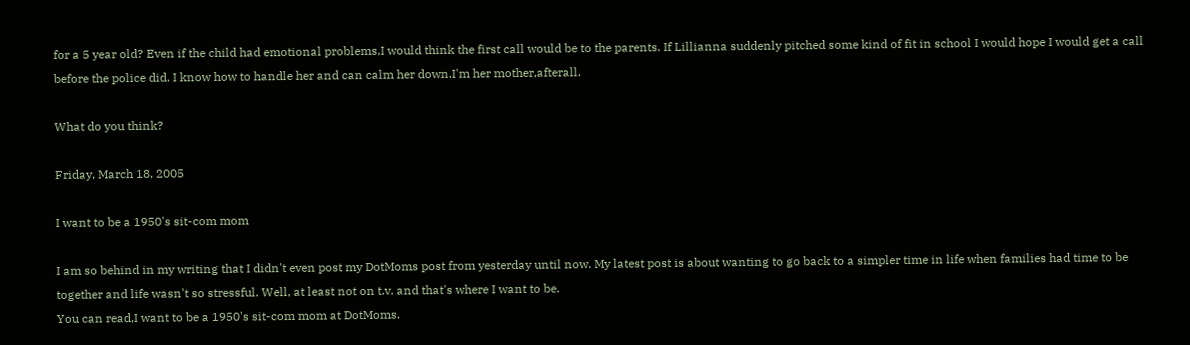for a 5 year old? Even if the child had emotional problems,I would think the first call would be to the parents. If Lillianna suddenly pitched some kind of fit in school I would hope I would get a call before the police did. I know how to handle her and can calm her down.I'm her mother,afterall.

What do you think?

Friday, March 18, 2005

I want to be a 1950's sit-com mom

I am so behind in my writing that I didn't even post my DotMoms post from yesterday until now. My latest post is about wanting to go back to a simpler time in life when families had time to be together and life wasn't so stressful. Well, at least not on t.v. and that's where I want to be.
You can read,I want to be a 1950's sit-com mom at DotMoms.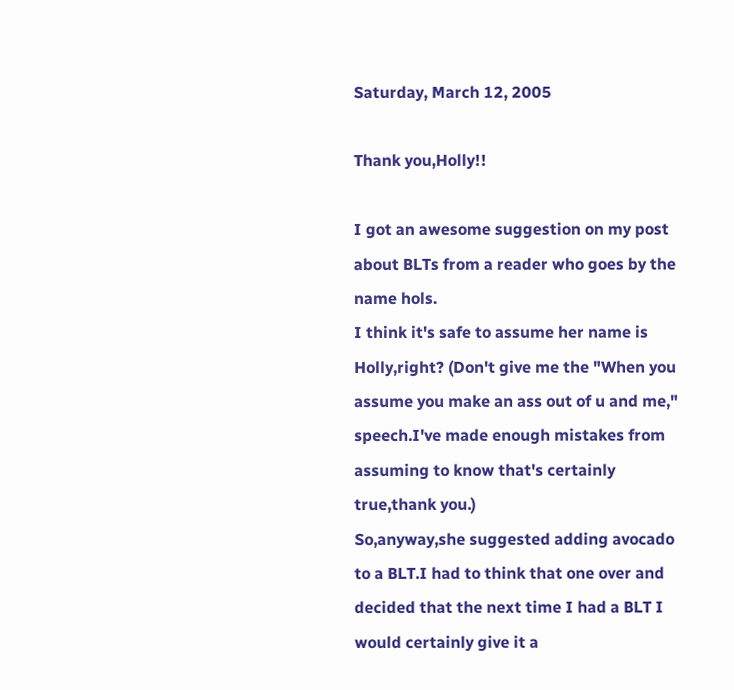Saturday, March 12, 2005

Thank you,Holly!!

I got an awesome suggestion on my post about BLTs from a reader who goes by the name hols.
I think it's safe to assume her name is Holly,right? (Don't give me the "When you assume you make an ass out of u and me," speech.I've made enough mistakes from assuming to know that's certainly true,thank you.)
So,anyway,she suggested adding avocado to a BLT.I had to think that one over and decided that the next time I had a BLT I would certainly give it a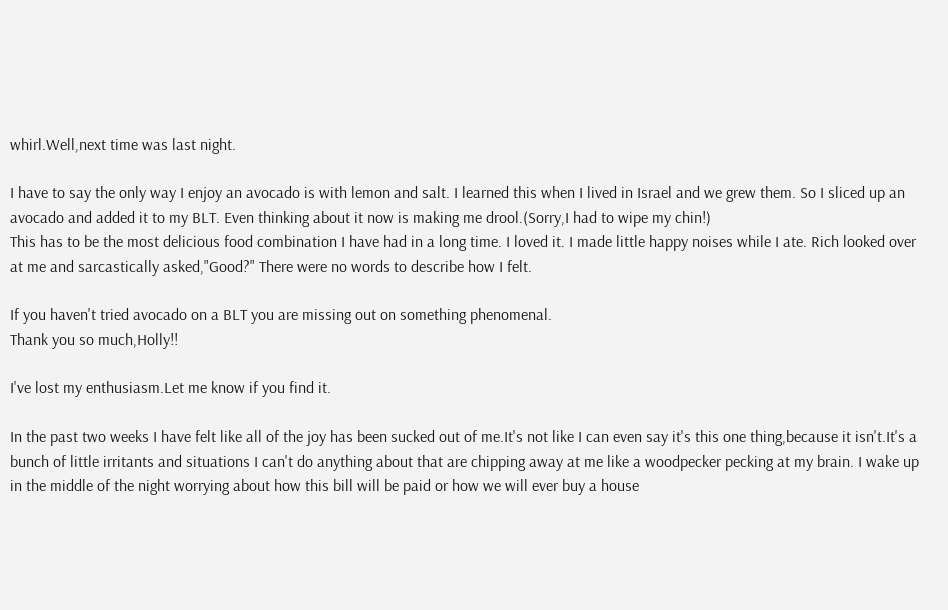whirl.Well,next time was last night.

I have to say the only way I enjoy an avocado is with lemon and salt. I learned this when I lived in Israel and we grew them. So I sliced up an avocado and added it to my BLT. Even thinking about it now is making me drool.(Sorry,I had to wipe my chin!)
This has to be the most delicious food combination I have had in a long time. I loved it. I made little happy noises while I ate. Rich looked over at me and sarcastically asked,"Good?" There were no words to describe how I felt.

If you haven't tried avocado on a BLT you are missing out on something phenomenal.
Thank you so much,Holly!!

I've lost my enthusiasm.Let me know if you find it.

In the past two weeks I have felt like all of the joy has been sucked out of me.It's not like I can even say it's this one thing,because it isn't.It's a bunch of little irritants and situations I can't do anything about that are chipping away at me like a woodpecker pecking at my brain. I wake up in the middle of the night worrying about how this bill will be paid or how we will ever buy a house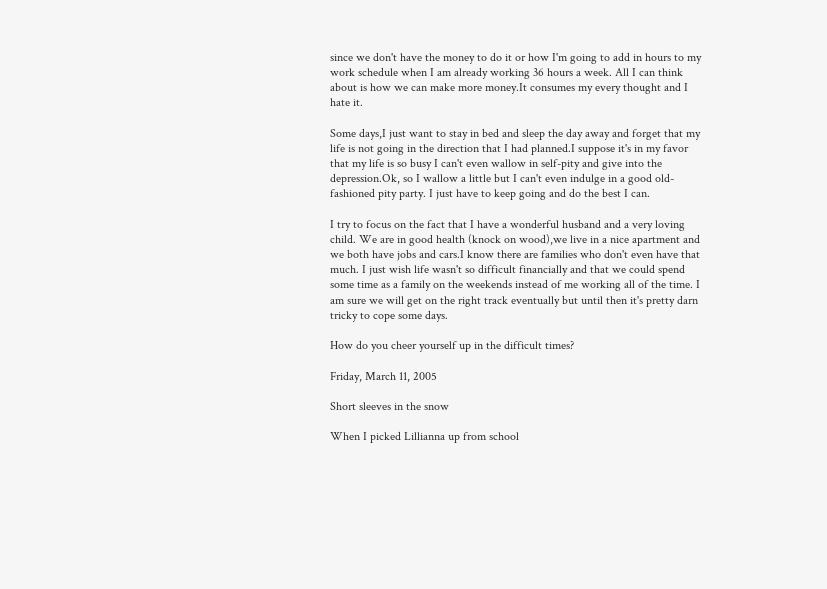since we don't have the money to do it or how I'm going to add in hours to my work schedule when I am already working 36 hours a week. All I can think about is how we can make more money.It consumes my every thought and I hate it.

Some days,I just want to stay in bed and sleep the day away and forget that my life is not going in the direction that I had planned.I suppose it's in my favor that my life is so busy I can't even wallow in self-pity and give into the depression.Ok, so I wallow a little but I can't even indulge in a good old-fashioned pity party. I just have to keep going and do the best I can.

I try to focus on the fact that I have a wonderful husband and a very loving child. We are in good health (knock on wood),we live in a nice apartment and we both have jobs and cars.I know there are families who don't even have that much. I just wish life wasn't so difficult financially and that we could spend some time as a family on the weekends instead of me working all of the time. I am sure we will get on the right track eventually but until then it's pretty darn tricky to cope some days.

How do you cheer yourself up in the difficult times?

Friday, March 11, 2005

Short sleeves in the snow

When I picked Lillianna up from school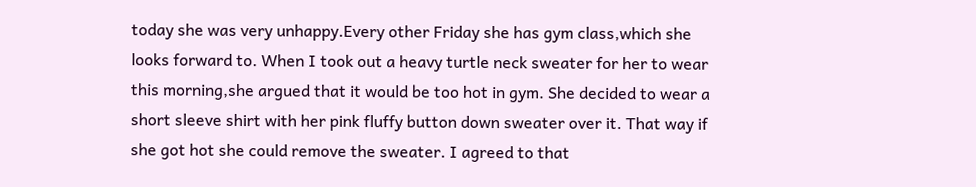today she was very unhappy.Every other Friday she has gym class,which she looks forward to. When I took out a heavy turtle neck sweater for her to wear this morning,she argued that it would be too hot in gym. She decided to wear a short sleeve shirt with her pink fluffy button down sweater over it. That way if she got hot she could remove the sweater. I agreed to that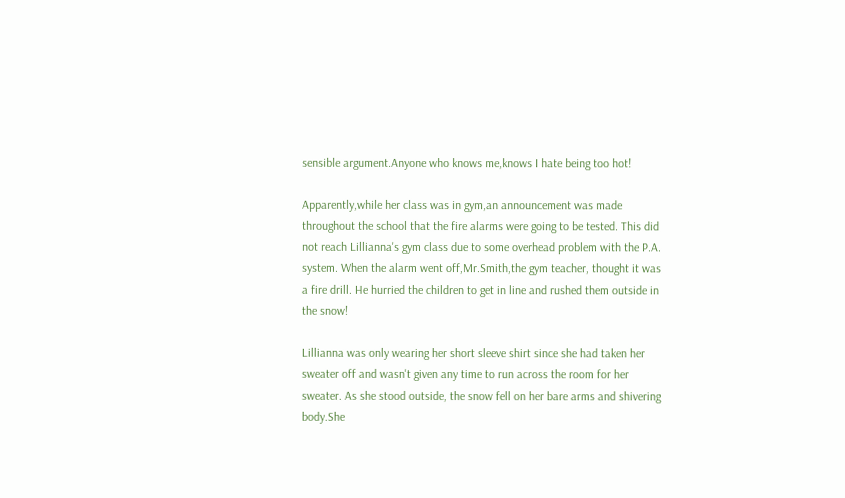sensible argument.Anyone who knows me,knows I hate being too hot!

Apparently,while her class was in gym,an announcement was made throughout the school that the fire alarms were going to be tested. This did not reach Lillianna's gym class due to some overhead problem with the P.A. system. When the alarm went off,Mr.Smith,the gym teacher, thought it was a fire drill. He hurried the children to get in line and rushed them outside in the snow!

Lillianna was only wearing her short sleeve shirt since she had taken her sweater off and wasn't given any time to run across the room for her sweater. As she stood outside, the snow fell on her bare arms and shivering body.She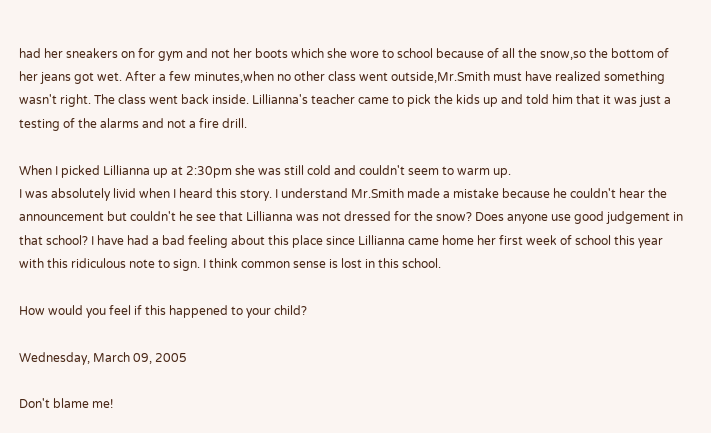had her sneakers on for gym and not her boots which she wore to school because of all the snow,so the bottom of her jeans got wet. After a few minutes,when no other class went outside,Mr.Smith must have realized something wasn't right. The class went back inside. Lillianna's teacher came to pick the kids up and told him that it was just a testing of the alarms and not a fire drill.

When I picked Lillianna up at 2:30pm she was still cold and couldn't seem to warm up.
I was absolutely livid when I heard this story. I understand Mr.Smith made a mistake because he couldn't hear the announcement but couldn't he see that Lillianna was not dressed for the snow? Does anyone use good judgement in that school? I have had a bad feeling about this place since Lillianna came home her first week of school this year with this ridiculous note to sign. I think common sense is lost in this school.

How would you feel if this happened to your child?

Wednesday, March 09, 2005

Don't blame me!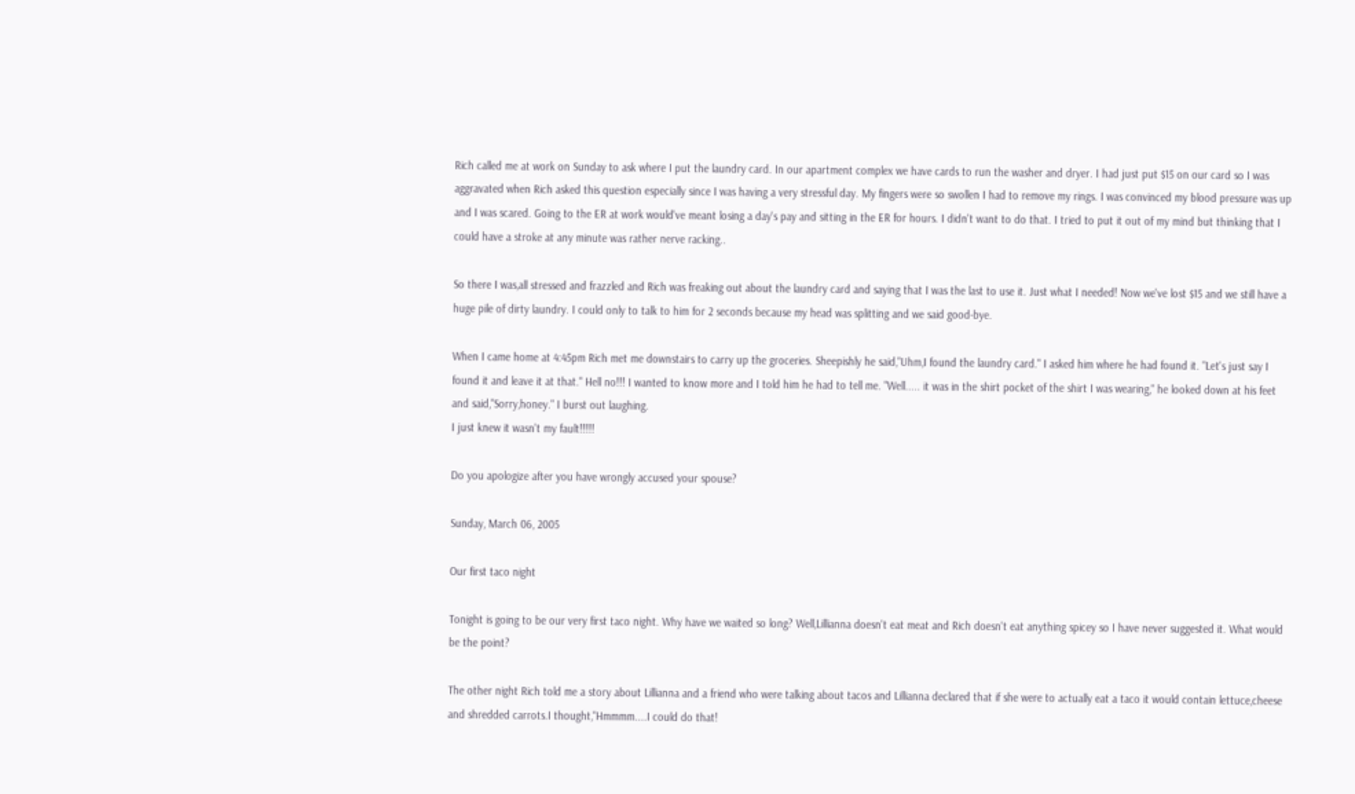Rich called me at work on Sunday to ask where I put the laundry card. In our apartment complex we have cards to run the washer and dryer. I had just put $15 on our card so I was aggravated when Rich asked this question especially since I was having a very stressful day. My fingers were so swollen I had to remove my rings. I was convinced my blood pressure was up and I was scared. Going to the ER at work would've meant losing a day's pay and sitting in the ER for hours. I didn't want to do that. I tried to put it out of my mind but thinking that I could have a stroke at any minute was rather nerve racking..

So there I was,all stressed and frazzled and Rich was freaking out about the laundry card and saying that I was the last to use it. Just what I needed! Now we've lost $15 and we still have a huge pile of dirty laundry. I could only to talk to him for 2 seconds because my head was splitting and we said good-bye.

When I came home at 4:45pm Rich met me downstairs to carry up the groceries. Sheepishly he said,"Uhm,I found the laundry card." I asked him where he had found it. "Let's just say I found it and leave it at that." Hell no!!! I wanted to know more and I told him he had to tell me. "Well..... it was in the shirt pocket of the shirt I was wearing," he looked down at his feet and said,"Sorry,honey." I burst out laughing.
I just knew it wasn't my fault!!!!!

Do you apologize after you have wrongly accused your spouse?

Sunday, March 06, 2005

Our first taco night

Tonight is going to be our very first taco night. Why have we waited so long? Well,Lillianna doesn't eat meat and Rich doesn't eat anything spicey so I have never suggested it. What would be the point?

The other night Rich told me a story about Lillianna and a friend who were talking about tacos and Lillianna declared that if she were to actually eat a taco it would contain lettuce,cheese and shredded carrots.I thought,"Hmmmm....I could do that!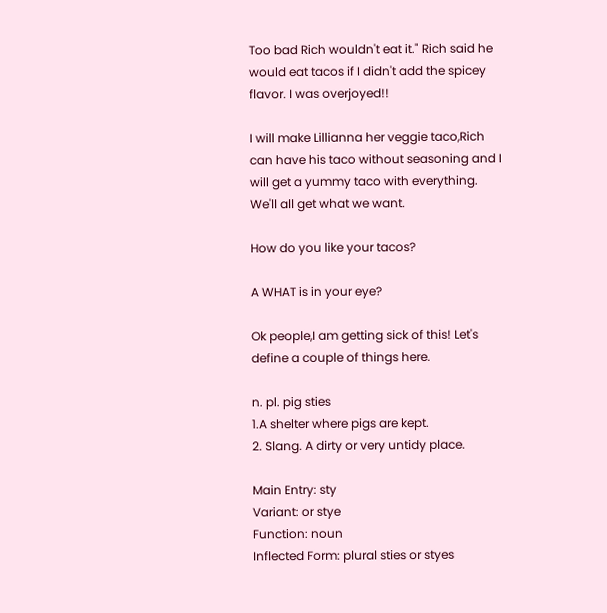Too bad Rich wouldn't eat it." Rich said he would eat tacos if I didn't add the spicey flavor. I was overjoyed!!

I will make Lillianna her veggie taco,Rich can have his taco without seasoning and I will get a yummy taco with everything.
We'll all get what we want.

How do you like your tacos?

A WHAT is in your eye?

Ok people,I am getting sick of this! Let's define a couple of things here.

n. pl. pig sties
1.A shelter where pigs are kept.
2. Slang. A dirty or very untidy place.

Main Entry: sty
Variant: or stye
Function: noun
Inflected Form: plural sties or styes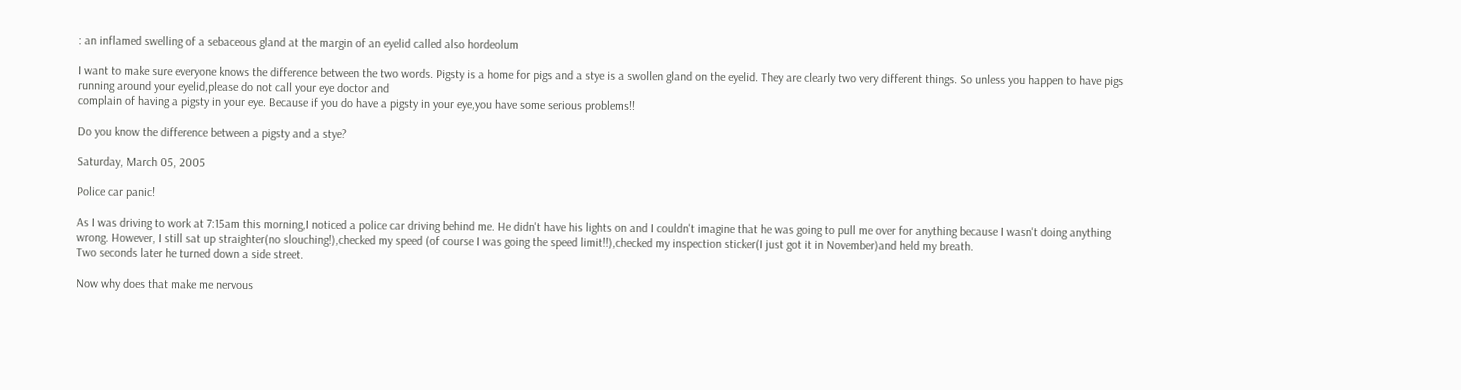: an inflamed swelling of a sebaceous gland at the margin of an eyelid called also hordeolum

I want to make sure everyone knows the difference between the two words. Pigsty is a home for pigs and a stye is a swollen gland on the eyelid. They are clearly two very different things. So unless you happen to have pigs running around your eyelid,please do not call your eye doctor and
complain of having a pigsty in your eye. Because if you do have a pigsty in your eye,you have some serious problems!!

Do you know the difference between a pigsty and a stye?

Saturday, March 05, 2005

Police car panic!

As I was driving to work at 7:15am this morning,I noticed a police car driving behind me. He didn't have his lights on and I couldn't imagine that he was going to pull me over for anything because I wasn't doing anything wrong. However, I still sat up straighter(no slouching!),checked my speed (of course I was going the speed limit!!),checked my inspection sticker(I just got it in November)and held my breath.
Two seconds later he turned down a side street.

Now why does that make me nervous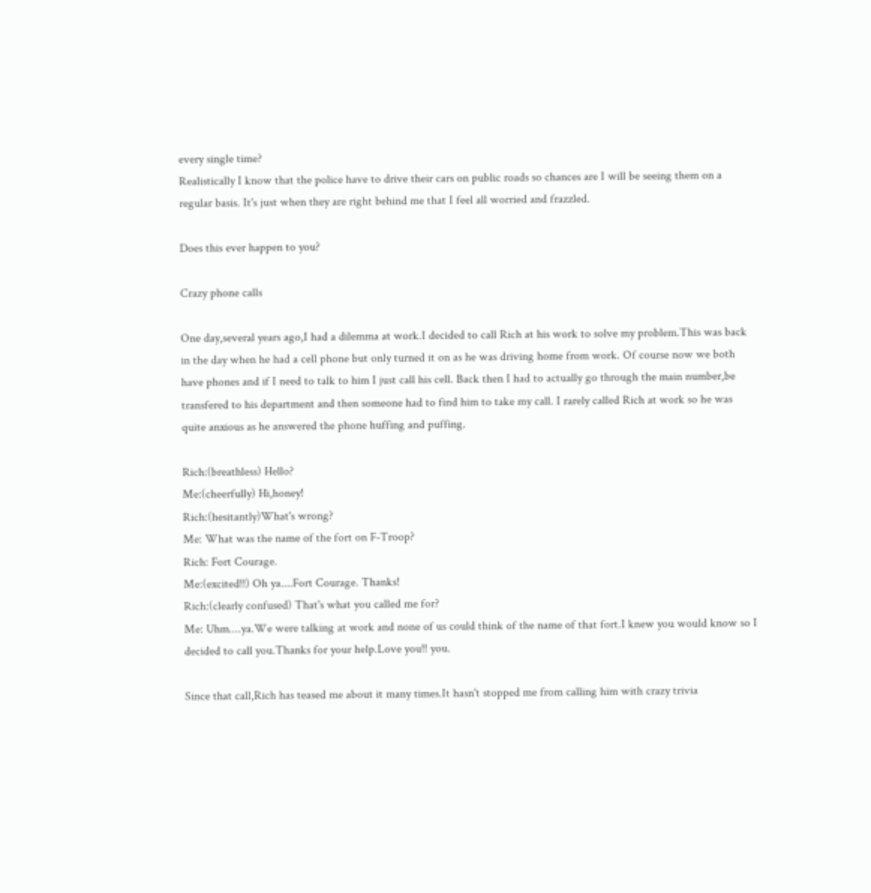every single time?
Realistically I know that the police have to drive their cars on public roads so chances are I will be seeing them on a regular basis. It's just when they are right behind me that I feel all worried and frazzled.

Does this ever happen to you?

Crazy phone calls

One day,several years ago,I had a dilemma at work.I decided to call Rich at his work to solve my problem.This was back in the day when he had a cell phone but only turned it on as he was driving home from work. Of course now we both have phones and if I need to talk to him I just call his cell. Back then I had to actually go through the main number,be transfered to his department and then someone had to find him to take my call. I rarely called Rich at work so he was quite anxious as he answered the phone huffing and puffing.

Rich:(breathless) Hello?
Me:(cheerfully) Hi,honey!
Rich:(hesitantly)What's wrong?
Me: What was the name of the fort on F-Troop?
Rich: Fort Courage.
Me:(excited!!) Oh ya....Fort Courage. Thanks!
Rich:(clearly confused) That's what you called me for?
Me: Uhm....ya.We were talking at work and none of us could think of the name of that fort.I knew you would know so I decided to call you.Thanks for your help.Love you!! you.

Since that call,Rich has teased me about it many times.It hasn't stopped me from calling him with crazy trivia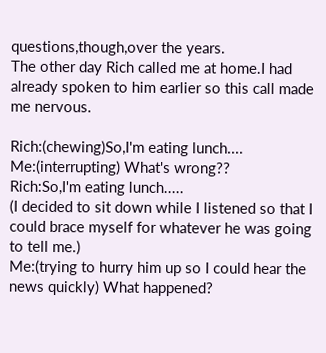questions,though,over the years.
The other day Rich called me at home.I had already spoken to him earlier so this call made me nervous.

Rich:(chewing)So,I'm eating lunch....
Me:(interrupting) What's wrong??
Rich:So,I'm eating lunch.....
(I decided to sit down while I listened so that I could brace myself for whatever he was going to tell me.)
Me:(trying to hurry him up so I could hear the news quickly) What happened?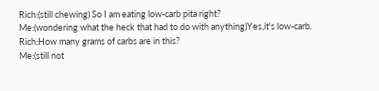Rich:(still chewing) So I am eating low-carb pita right?
Me:(wondering what the heck that had to do with anything)Yes,it's low-carb.
Rich:How many grams of carbs are in this?
Me:(still not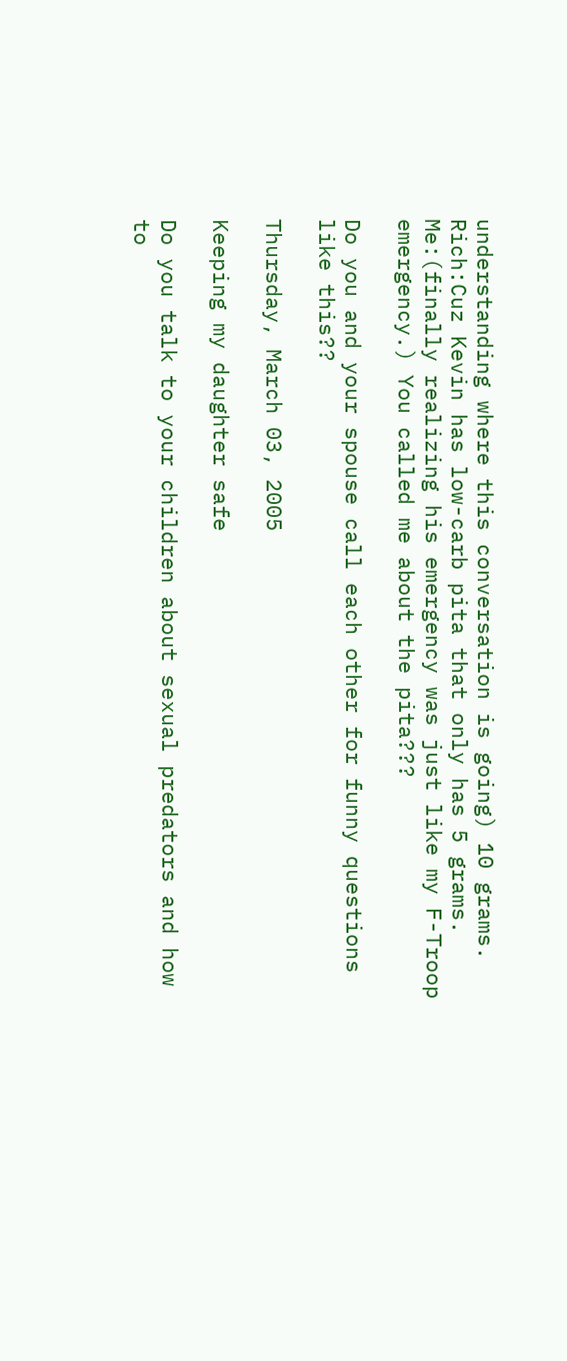understanding where this conversation is going) 10 grams.
Rich:Cuz Kevin has low-carb pita that only has 5 grams.
Me:(finally realizing his emergency was just like my F-Troop emergency.) You called me about the pita???

Do you and your spouse call each other for funny questions like this??

Thursday, March 03, 2005

Keeping my daughter safe

Do you talk to your children about sexual predators and how to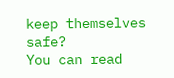keep themselves safe?
You can read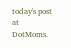today's post at DotMoms.